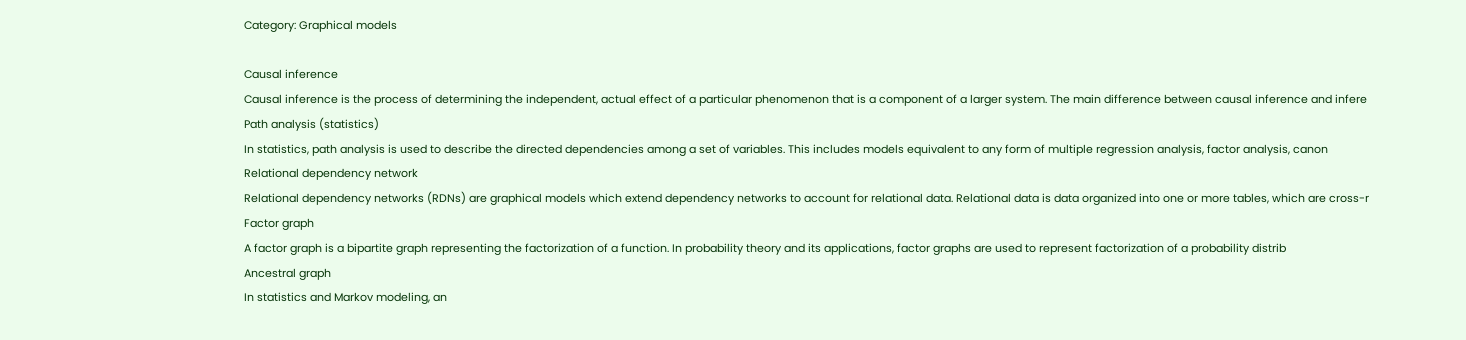Category: Graphical models

Causal inference
Causal inference is the process of determining the independent, actual effect of a particular phenomenon that is a component of a larger system. The main difference between causal inference and infere
Path analysis (statistics)
In statistics, path analysis is used to describe the directed dependencies among a set of variables. This includes models equivalent to any form of multiple regression analysis, factor analysis, canon
Relational dependency network
Relational dependency networks (RDNs) are graphical models which extend dependency networks to account for relational data. Relational data is data organized into one or more tables, which are cross-r
Factor graph
A factor graph is a bipartite graph representing the factorization of a function. In probability theory and its applications, factor graphs are used to represent factorization of a probability distrib
Ancestral graph
In statistics and Markov modeling, an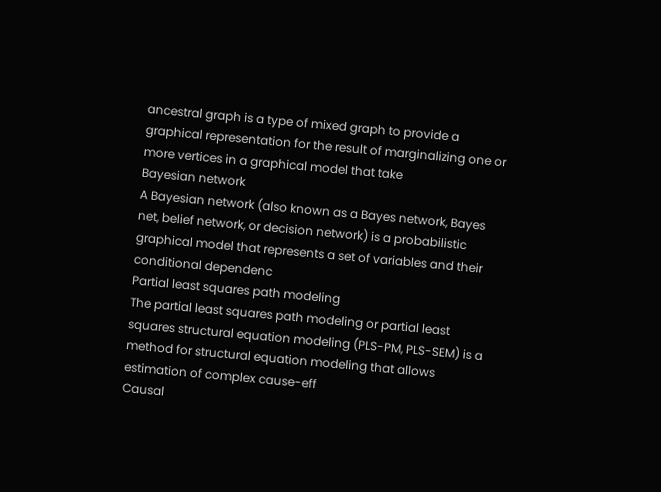ancestral graph is a type of mixed graph to provide a graphical representation for the result of marginalizing one or more vertices in a graphical model that take
Bayesian network
A Bayesian network (also known as a Bayes network, Bayes net, belief network, or decision network) is a probabilistic graphical model that represents a set of variables and their conditional dependenc
Partial least squares path modeling
The partial least squares path modeling or partial least squares structural equation modeling (PLS-PM, PLS-SEM) is a method for structural equation modeling that allows estimation of complex cause-eff
Causal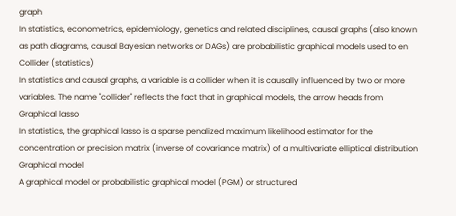graph
In statistics, econometrics, epidemiology, genetics and related disciplines, causal graphs (also known as path diagrams, causal Bayesian networks or DAGs) are probabilistic graphical models used to en
Collider (statistics)
In statistics and causal graphs, a variable is a collider when it is causally influenced by two or more variables. The name "collider" reflects the fact that in graphical models, the arrow heads from
Graphical lasso
In statistics, the graphical lasso is a sparse penalized maximum likelihood estimator for the concentration or precision matrix (inverse of covariance matrix) of a multivariate elliptical distribution
Graphical model
A graphical model or probabilistic graphical model (PGM) or structured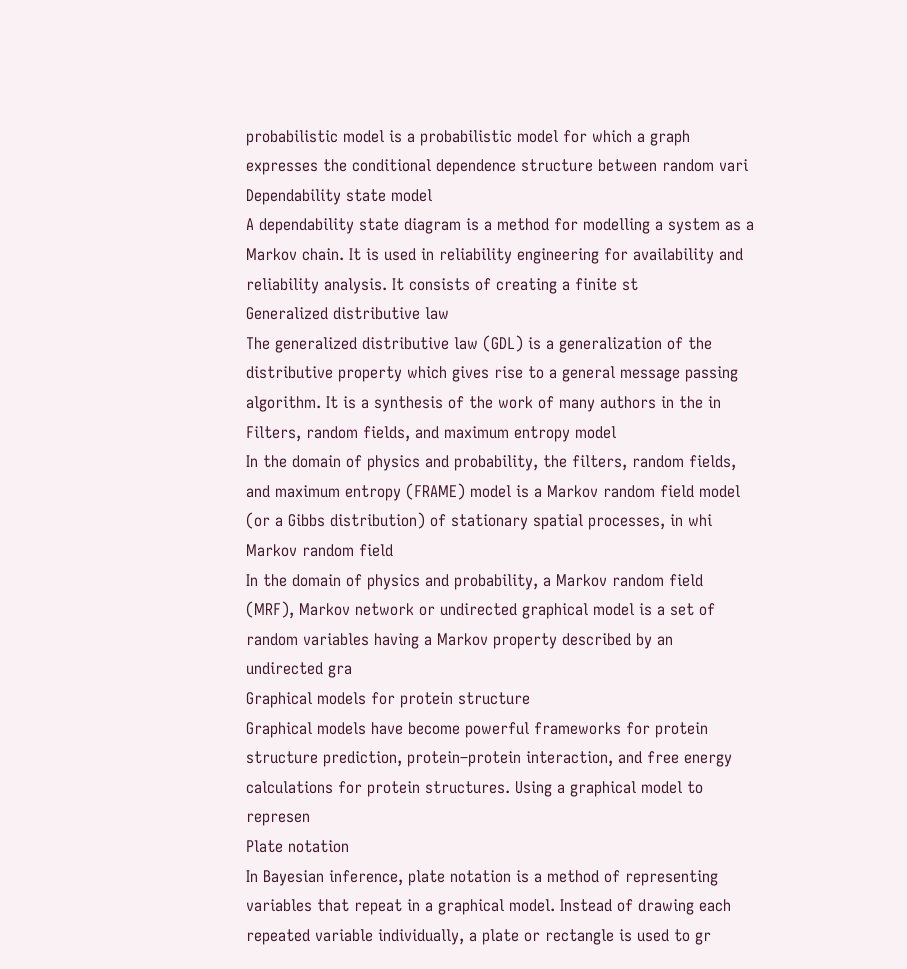probabilistic model is a probabilistic model for which a graph expresses the conditional dependence structure between random vari
Dependability state model
A dependability state diagram is a method for modelling a system as a Markov chain. It is used in reliability engineering for availability and reliability analysis. It consists of creating a finite st
Generalized distributive law
The generalized distributive law (GDL) is a generalization of the distributive property which gives rise to a general message passing algorithm. It is a synthesis of the work of many authors in the in
Filters, random fields, and maximum entropy model
In the domain of physics and probability, the filters, random fields, and maximum entropy (FRAME) model is a Markov random field model (or a Gibbs distribution) of stationary spatial processes, in whi
Markov random field
In the domain of physics and probability, a Markov random field (MRF), Markov network or undirected graphical model is a set of random variables having a Markov property described by an undirected gra
Graphical models for protein structure
Graphical models have become powerful frameworks for protein structure prediction, protein–protein interaction, and free energy calculations for protein structures. Using a graphical model to represen
Plate notation
In Bayesian inference, plate notation is a method of representing variables that repeat in a graphical model. Instead of drawing each repeated variable individually, a plate or rectangle is used to gr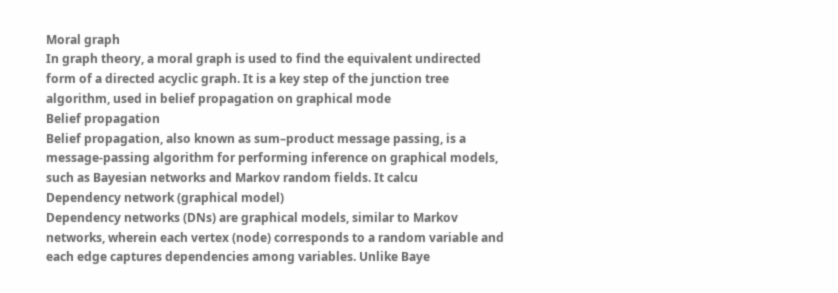Moral graph
In graph theory, a moral graph is used to find the equivalent undirected form of a directed acyclic graph. It is a key step of the junction tree algorithm, used in belief propagation on graphical mode
Belief propagation
Belief propagation, also known as sum–product message passing, is a message-passing algorithm for performing inference on graphical models, such as Bayesian networks and Markov random fields. It calcu
Dependency network (graphical model)
Dependency networks (DNs) are graphical models, similar to Markov networks, wherein each vertex (node) corresponds to a random variable and each edge captures dependencies among variables. Unlike Baye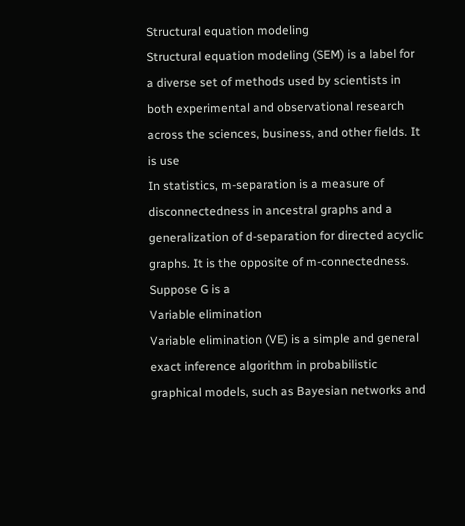Structural equation modeling
Structural equation modeling (SEM) is a label for a diverse set of methods used by scientists in both experimental and observational research across the sciences, business, and other fields. It is use
In statistics, m-separation is a measure of disconnectedness in ancestral graphs and a generalization of d-separation for directed acyclic graphs. It is the opposite of m-connectedness. Suppose G is a
Variable elimination
Variable elimination (VE) is a simple and general exact inference algorithm in probabilistic graphical models, such as Bayesian networks and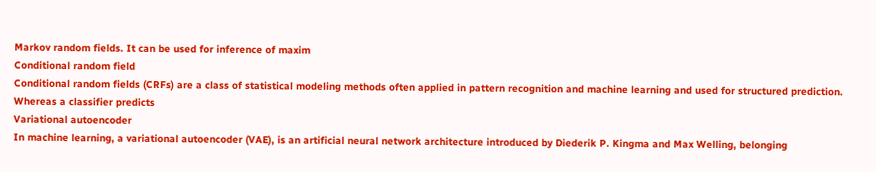Markov random fields. It can be used for inference of maxim
Conditional random field
Conditional random fields (CRFs) are a class of statistical modeling methods often applied in pattern recognition and machine learning and used for structured prediction. Whereas a classifier predicts
Variational autoencoder
In machine learning, a variational autoencoder (VAE), is an artificial neural network architecture introduced by Diederik P. Kingma and Max Welling, belonging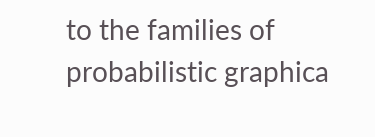to the families of probabilistic graphica